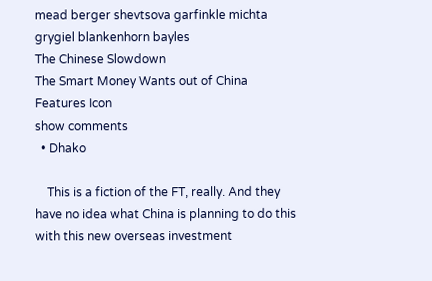mead berger shevtsova garfinkle michta grygiel blankenhorn bayles
The Chinese Slowdown
The Smart Money Wants out of China
Features Icon
show comments
  • Dhako

    This is a fiction of the FT, really. And they have no idea what China is planning to do this with this new overseas investment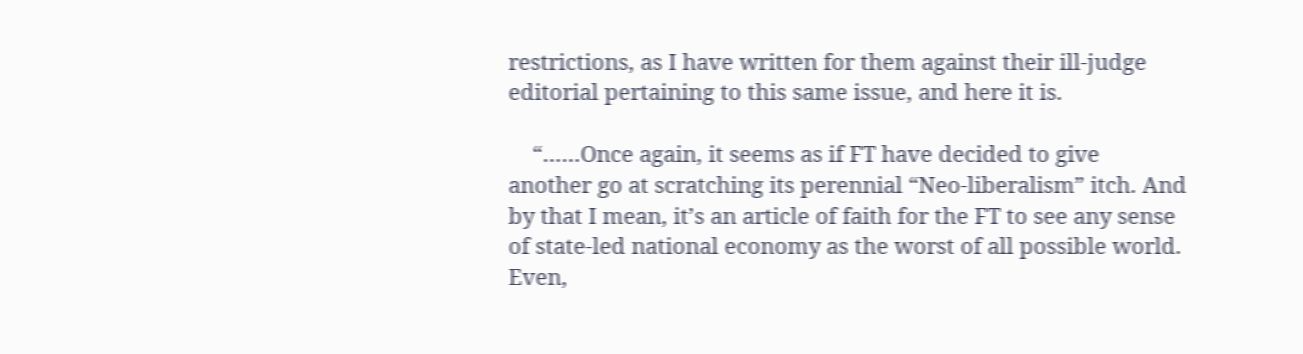restrictions, as I have written for them against their ill-judge editorial pertaining to this same issue, and here it is.

    “……Once again, it seems as if FT have decided to give another go at scratching its perennial “Neo-liberalism” itch. And by that I mean, it’s an article of faith for the FT to see any sense of state-led national economy as the worst of all possible world. Even,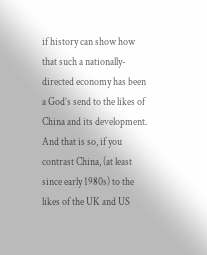if history can show how that such a nationally-directed economy has been a God’s send to the likes of China and its development. And that is so, if you contrast China, (at least since early 1980s) to the likes of the UK and US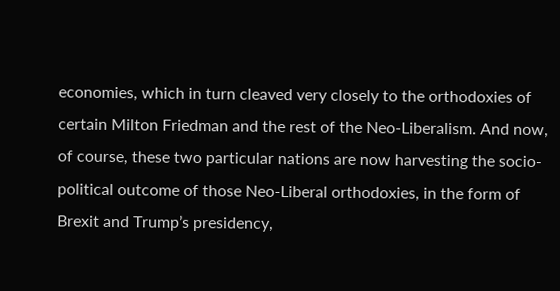economies, which in turn cleaved very closely to the orthodoxies of certain Milton Friedman and the rest of the Neo-Liberalism. And now, of course, these two particular nations are now harvesting the socio-political outcome of those Neo-Liberal orthodoxies, in the form of Brexit and Trump’s presidency,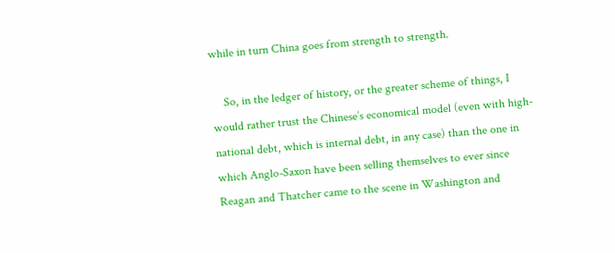while in turn China goes from strength to strength.

    So, in the ledger of history, or the greater scheme of things, I would rather trust the Chinese’s economical model (even with high-national debt, which is internal debt, in any case) than the one in which Anglo-Saxon have been selling themselves to ever since Reagan and Thatcher came to the scene in Washington and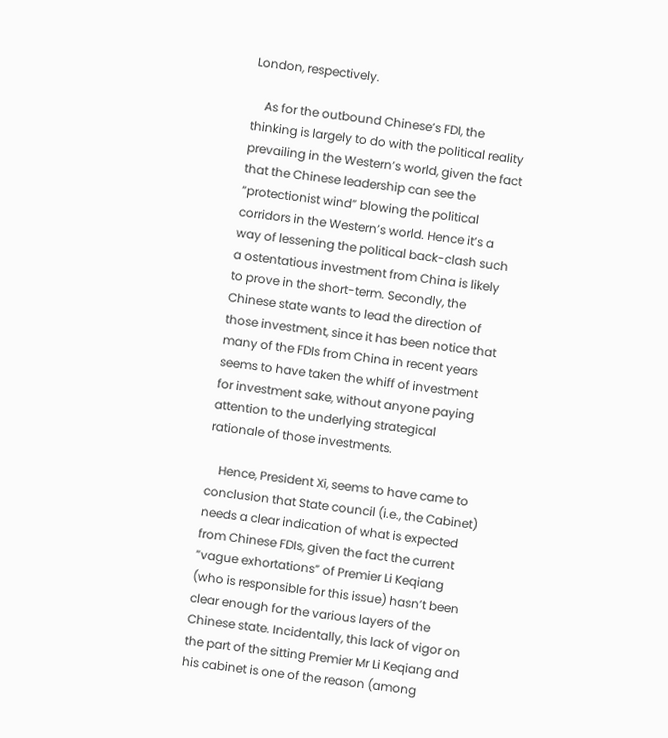London, respectively.

    As for the outbound Chinese’s FDI, the thinking is largely to do with the political reality prevailing in the Western’s world, given the fact that the Chinese leadership can see the “protectionist wind” blowing the political corridors in the Western’s world. Hence it’s a way of lessening the political back-clash such a ostentatious investment from China is likely to prove in the short-term. Secondly, the Chinese state wants to lead the direction of those investment, since it has been notice that many of the FDIs from China in recent years seems to have taken the whiff of investment for investment sake, without anyone paying attention to the underlying strategical rationale of those investments.

    Hence, President Xi, seems to have came to conclusion that State council (i.e., the Cabinet) needs a clear indication of what is expected from Chinese FDIs, given the fact the current “vague exhortations” of Premier Li Keqiang (who is responsible for this issue) hasn’t been clear enough for the various layers of the Chinese state. Incidentally, this lack of vigor on the part of the sitting Premier Mr Li Keqiang and his cabinet is one of the reason (among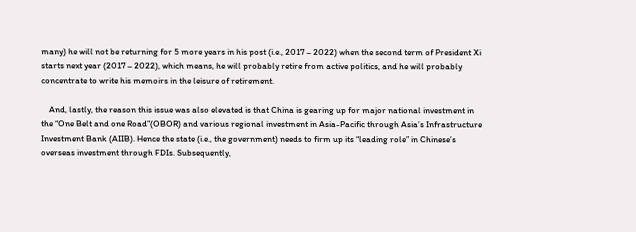many) he will not be returning for 5 more years in his post (i.e., 2017 – 2022) when the second term of President Xi starts next year (2017 – 2022), which means, he will probably retire from active politics, and he will probably concentrate to write his memoirs in the leisure of retirement.

    And, lastly, the reason this issue was also elevated is that China is gearing up for major national investment in the “One Belt and one Road”(OBOR) and various regional investment in Asia-Pacific through Asia’s Infrastructure Investment Bank (AIIB). Hence the state (i.e., the government) needs to firm up its “leading role” in Chinese’s overseas investment through FDIs. Subsequently,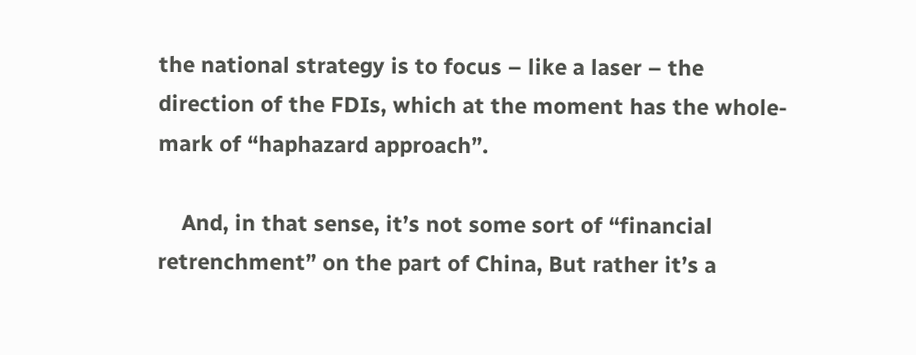the national strategy is to focus – like a laser – the direction of the FDIs, which at the moment has the whole-mark of “haphazard approach”.

    And, in that sense, it’s not some sort of “financial retrenchment” on the part of China, But rather it’s a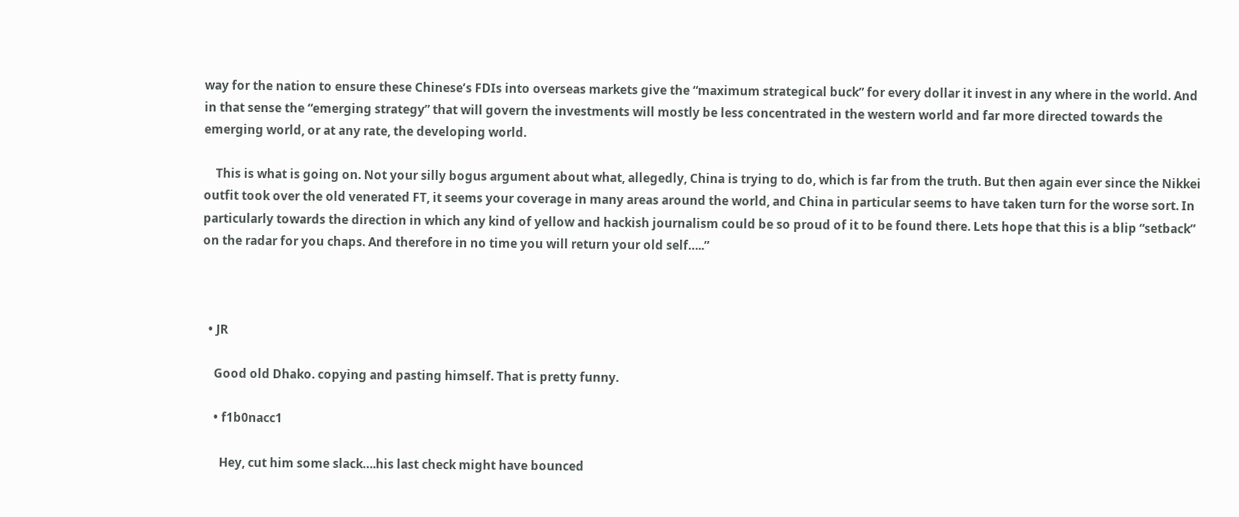way for the nation to ensure these Chinese’s FDIs into overseas markets give the “maximum strategical buck” for every dollar it invest in any where in the world. And in that sense the “emerging strategy” that will govern the investments will mostly be less concentrated in the western world and far more directed towards the emerging world, or at any rate, the developing world.

    This is what is going on. Not your silly bogus argument about what, allegedly, China is trying to do, which is far from the truth. But then again ever since the Nikkei outfit took over the old venerated FT, it seems your coverage in many areas around the world, and China in particular seems to have taken turn for the worse sort. In particularly towards the direction in which any kind of yellow and hackish journalism could be so proud of it to be found there. Lets hope that this is a blip “setback” on the radar for you chaps. And therefore in no time you will return your old self…..”



  • JR

    Good old Dhako. copying and pasting himself. That is pretty funny.

    • f1b0nacc1

      Hey, cut him some slack….his last check might have bounced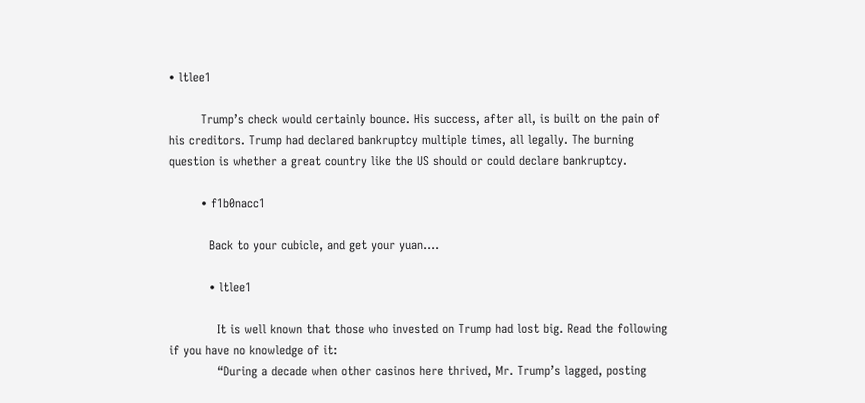• ltlee1

        Trump’s check would certainly bounce. His success, after all, is built on the pain of his creditors. Trump had declared bankruptcy multiple times, all legally. The burning question is whether a great country like the US should or could declare bankruptcy.

        • f1b0nacc1

          Back to your cubicle, and get your yuan….

          • ltlee1

            It is well known that those who invested on Trump had lost big. Read the following if you have no knowledge of it:
            “During a decade when other casinos here thrived, Mr. Trump’s lagged, posting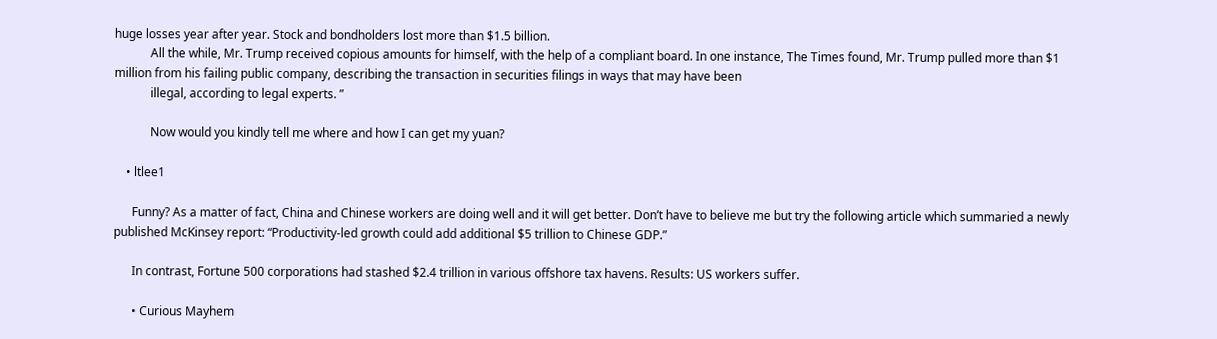huge losses year after year. Stock and bondholders lost more than $1.5 billion.
            All the while, Mr. Trump received copious amounts for himself, with the help of a compliant board. In one instance, The Times found, Mr. Trump pulled more than $1 million from his failing public company, describing the transaction in securities filings in ways that may have been
            illegal, according to legal experts. ”

            Now would you kindly tell me where and how I can get my yuan?

    • ltlee1

      Funny? As a matter of fact, China and Chinese workers are doing well and it will get better. Don’t have to believe me but try the following article which summaried a newly published McKinsey report: “Productivity-led growth could add additional $5 trillion to Chinese GDP.”

      In contrast, Fortune 500 corporations had stashed $2.4 trillion in various offshore tax havens. Results: US workers suffer.

      • Curious Mayhem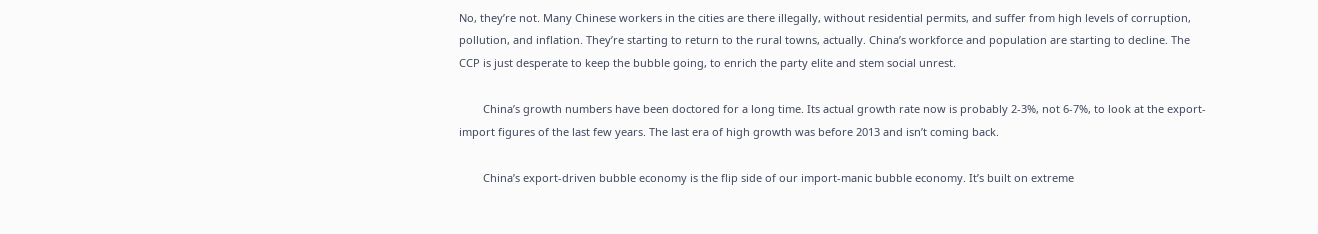No, they’re not. Many Chinese workers in the cities are there illegally, without residential permits, and suffer from high levels of corruption, pollution, and inflation. They’re starting to return to the rural towns, actually. China’s workforce and population are starting to decline. The CCP is just desperate to keep the bubble going, to enrich the party elite and stem social unrest.

        China’s growth numbers have been doctored for a long time. Its actual growth rate now is probably 2-3%, not 6-7%, to look at the export-import figures of the last few years. The last era of high growth was before 2013 and isn’t coming back.

        China’s export-driven bubble economy is the flip side of our import-manic bubble economy. It’s built on extreme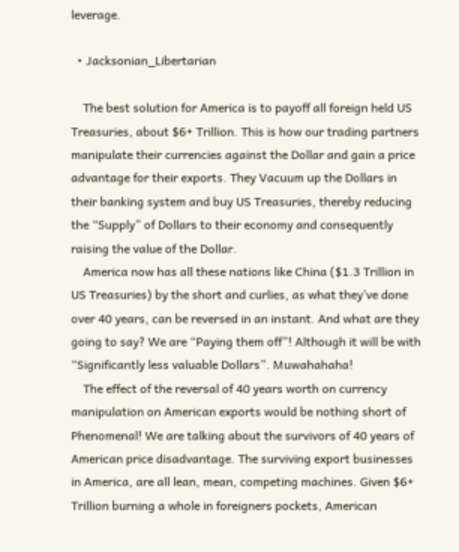leverage.

  • Jacksonian_Libertarian

    The best solution for America is to payoff all foreign held US Treasuries, about $6+ Trillion. This is how our trading partners manipulate their currencies against the Dollar and gain a price advantage for their exports. They Vacuum up the Dollars in their banking system and buy US Treasuries, thereby reducing the “Supply” of Dollars to their economy and consequently raising the value of the Dollar.
    America now has all these nations like China ($1.3 Trillion in US Treasuries) by the short and curlies, as what they’ve done over 40 years, can be reversed in an instant. And what are they going to say? We are “Paying them off”! Although it will be with “Significantly less valuable Dollars”. Muwahahaha!
    The effect of the reversal of 40 years worth on currency manipulation on American exports would be nothing short of Phenomenal! We are talking about the survivors of 40 years of American price disadvantage. The surviving export businesses in America, are all lean, mean, competing machines. Given $6+ Trillion burning a whole in foreigners pockets, American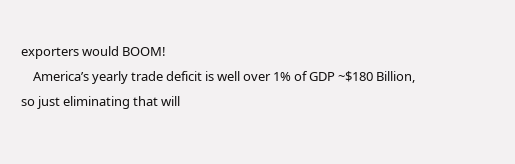exporters would BOOM!
    America’s yearly trade deficit is well over 1% of GDP ~$180 Billion, so just eliminating that will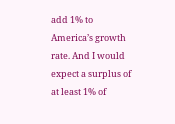add 1% to America’s growth rate. And I would expect a surplus of at least 1% of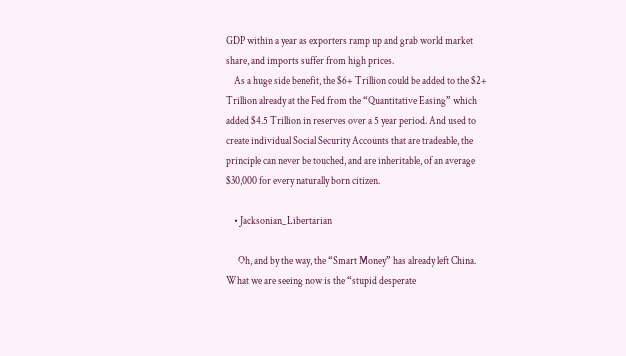GDP within a year as exporters ramp up and grab world market share, and imports suffer from high prices.
    As a huge side benefit, the $6+ Trillion could be added to the $2+ Trillion already at the Fed from the “Quantitative Easing” which added $4.5 Trillion in reserves over a 5 year period. And used to create individual Social Security Accounts that are tradeable, the principle can never be touched, and are inheritable, of an average $30,000 for every naturally born citizen.

    • Jacksonian_Libertarian

      Oh, and by the way, the “Smart Money” has already left China. What we are seeing now is the “stupid desperate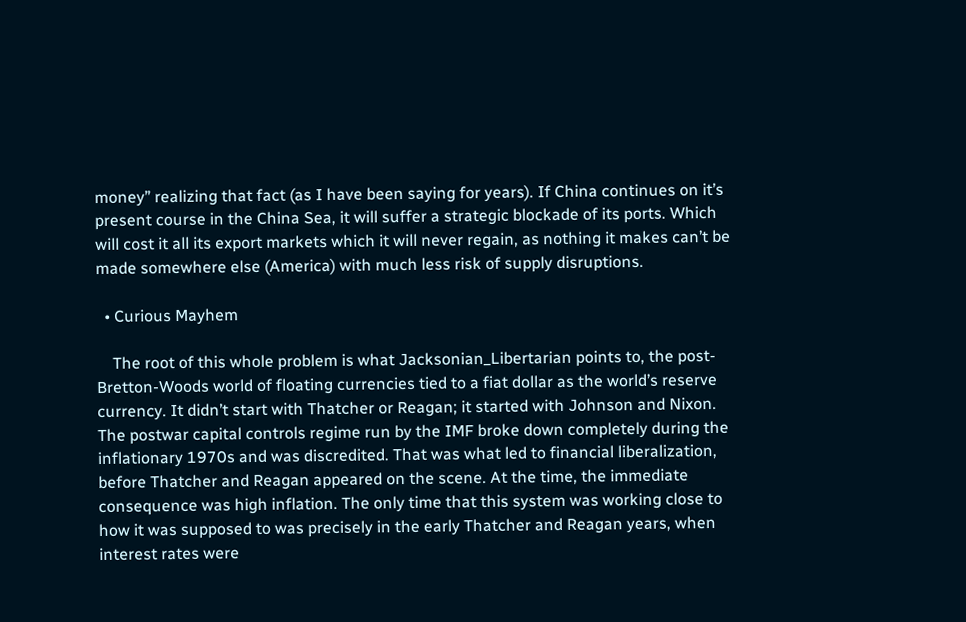money” realizing that fact (as I have been saying for years). If China continues on it’s present course in the China Sea, it will suffer a strategic blockade of its ports. Which will cost it all its export markets which it will never regain, as nothing it makes can’t be made somewhere else (America) with much less risk of supply disruptions.

  • Curious Mayhem

    The root of this whole problem is what Jacksonian_Libertarian points to, the post-Bretton-Woods world of floating currencies tied to a fiat dollar as the world’s reserve currency. It didn’t start with Thatcher or Reagan; it started with Johnson and Nixon. The postwar capital controls regime run by the IMF broke down completely during the inflationary 1970s and was discredited. That was what led to financial liberalization, before Thatcher and Reagan appeared on the scene. At the time, the immediate consequence was high inflation. The only time that this system was working close to how it was supposed to was precisely in the early Thatcher and Reagan years, when interest rates were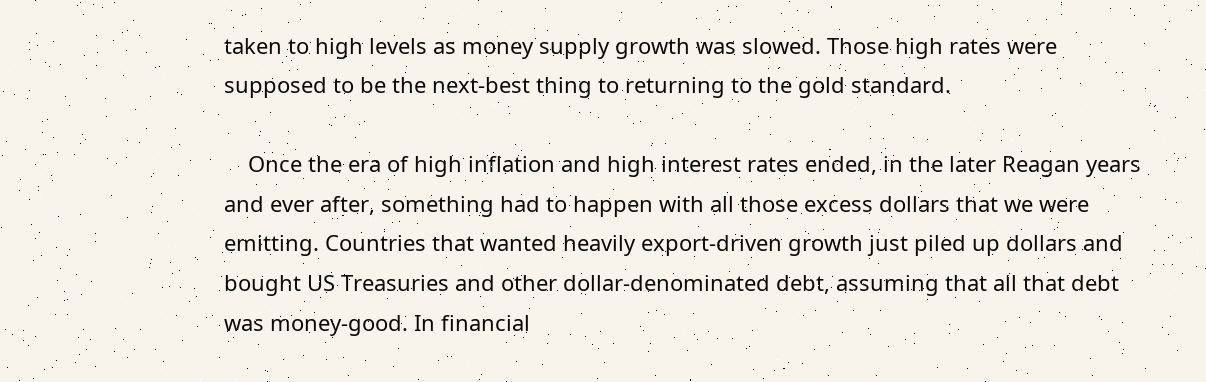taken to high levels as money supply growth was slowed. Those high rates were supposed to be the next-best thing to returning to the gold standard.

    Once the era of high inflation and high interest rates ended, in the later Reagan years and ever after, something had to happen with all those excess dollars that we were emitting. Countries that wanted heavily export-driven growth just piled up dollars and bought US Treasuries and other dollar-denominated debt, assuming that all that debt was money-good. In financial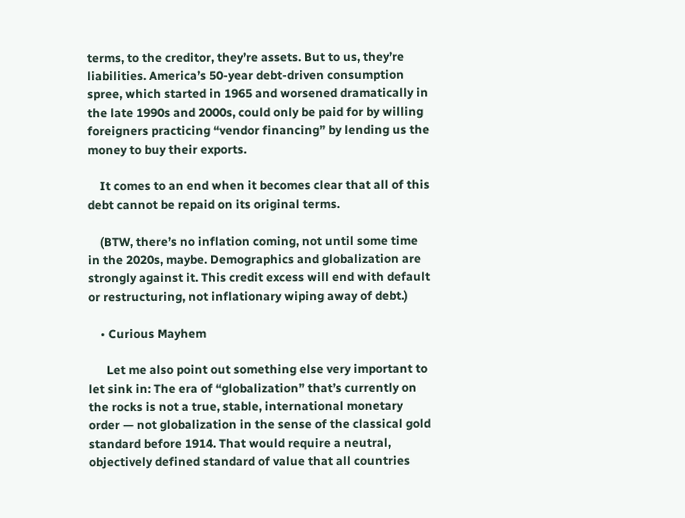terms, to the creditor, they’re assets. But to us, they’re liabilities. America’s 50-year debt-driven consumption spree, which started in 1965 and worsened dramatically in the late 1990s and 2000s, could only be paid for by willing foreigners practicing “vendor financing” by lending us the money to buy their exports.

    It comes to an end when it becomes clear that all of this debt cannot be repaid on its original terms.

    (BTW, there’s no inflation coming, not until some time in the 2020s, maybe. Demographics and globalization are strongly against it. This credit excess will end with default or restructuring, not inflationary wiping away of debt.)

    • Curious Mayhem

      Let me also point out something else very important to let sink in: The era of “globalization” that’s currently on the rocks is not a true, stable, international monetary order — not globalization in the sense of the classical gold standard before 1914. That would require a neutral, objectively defined standard of value that all countries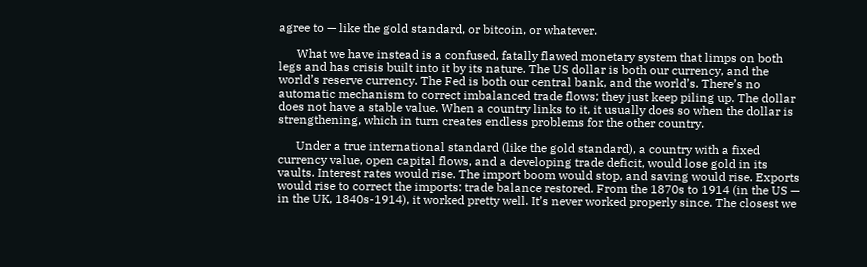agree to — like the gold standard, or bitcoin, or whatever.

      What we have instead is a confused, fatally flawed monetary system that limps on both legs and has crisis built into it by its nature. The US dollar is both our currency, and the world’s reserve currency. The Fed is both our central bank, and the world’s. There’s no automatic mechanism to correct imbalanced trade flows; they just keep piling up. The dollar does not have a stable value. When a country links to it, it usually does so when the dollar is strengthening, which in turn creates endless problems for the other country.

      Under a true international standard (like the gold standard), a country with a fixed currency value, open capital flows, and a developing trade deficit, would lose gold in its vaults. Interest rates would rise. The import boom would stop, and saving would rise. Exports would rise to correct the imports: trade balance restored. From the 1870s to 1914 (in the US — in the UK, 1840s-1914), it worked pretty well. It’s never worked properly since. The closest we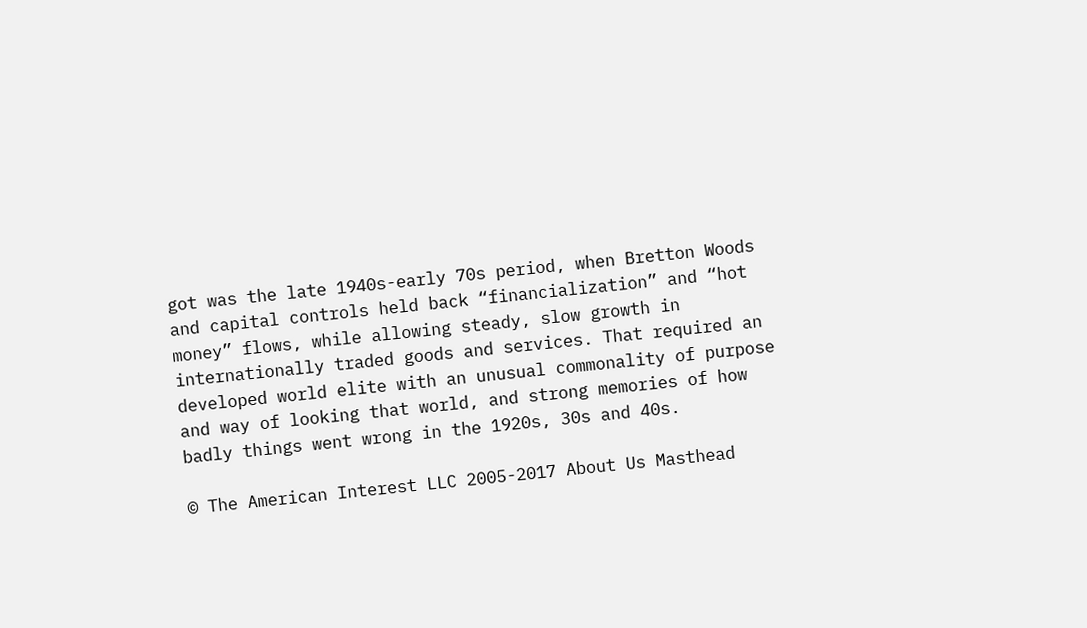got was the late 1940s-early 70s period, when Bretton Woods and capital controls held back “financialization” and “hot money” flows, while allowing steady, slow growth in internationally traded goods and services. That required an developed world elite with an unusual commonality of purpose and way of looking that world, and strong memories of how badly things went wrong in the 1920s, 30s and 40s.

© The American Interest LLC 2005-2017 About Us Masthead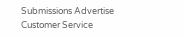Submissions Advertise Customer Service